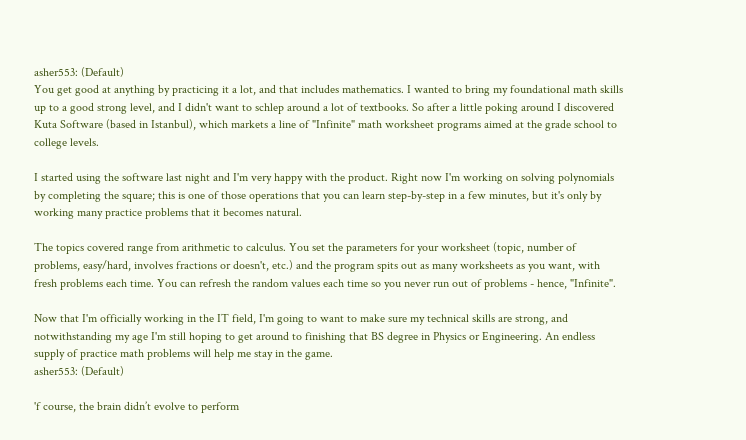asher553: (Default)
You get good at anything by practicing it a lot, and that includes mathematics. I wanted to bring my foundational math skills up to a good strong level, and I didn't want to schlep around a lot of textbooks. So after a little poking around I discovered Kuta Software (based in Istanbul), which markets a line of "Infinite" math worksheet programs aimed at the grade school to college levels.

I started using the software last night and I'm very happy with the product. Right now I'm working on solving polynomials by completing the square; this is one of those operations that you can learn step-by-step in a few minutes, but it's only by working many practice problems that it becomes natural.

The topics covered range from arithmetic to calculus. You set the parameters for your worksheet (topic, number of problems, easy/hard, involves fractions or doesn't, etc.) and the program spits out as many worksheets as you want, with fresh problems each time. You can refresh the random values each time so you never run out of problems - hence, "Infinite".

Now that I'm officially working in the IT field, I'm going to want to make sure my technical skills are strong, and notwithstanding my age I'm still hoping to get around to finishing that BS degree in Physics or Engineering. An endless supply of practice math problems will help me stay in the game.
asher553: (Default)

'f course, the brain didn’t evolve to perform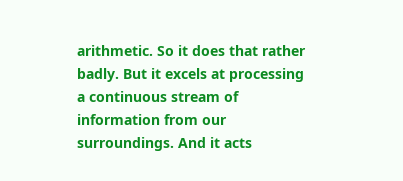arithmetic. So it does that rather badly. But it excels at processing a continuous stream of information from our surroundings. And it acts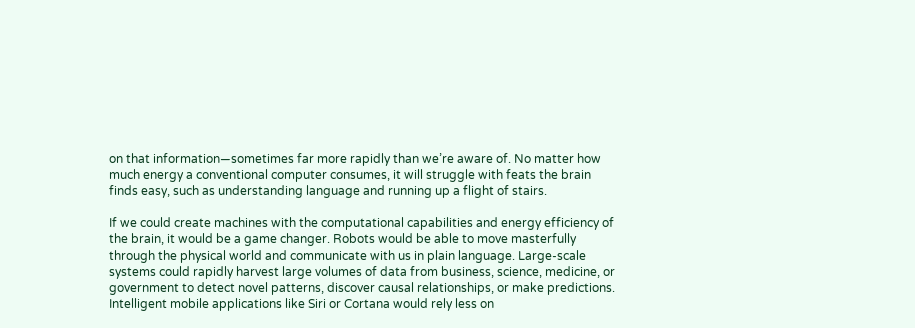on that information—sometimes far more rapidly than we’re aware of. No matter how much energy a conventional computer consumes, it will struggle with feats the brain finds easy, such as understanding language and running up a flight of stairs.

If we could create machines with the computational capabilities and energy efficiency of the brain, it would be a game changer. Robots would be able to move masterfully through the physical world and communicate with us in plain language. Large-scale systems could rapidly harvest large volumes of data from business, science, medicine, or government to detect novel patterns, discover causal relationships, or make predictions. Intelligent mobile applications like Siri or Cortana would rely less on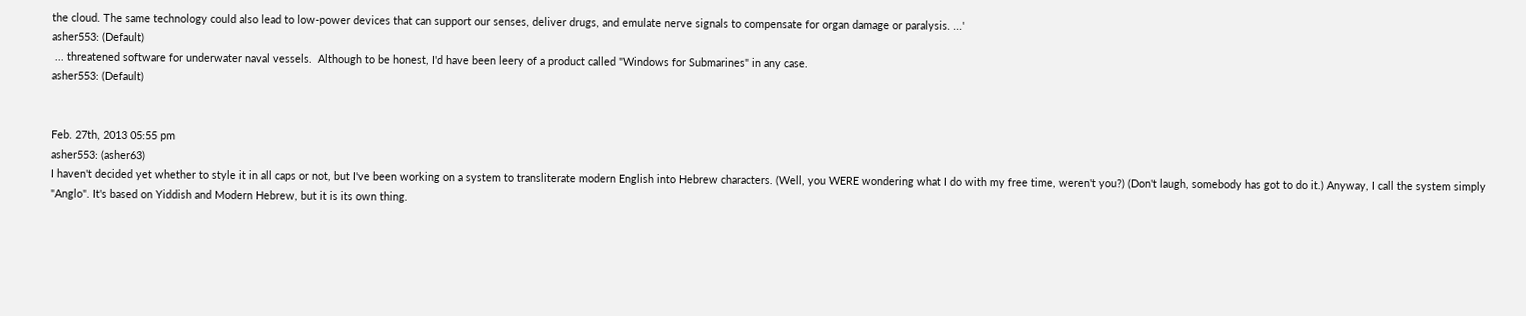the cloud. The same technology could also lead to low-power devices that can support our senses, deliver drugs, and emulate nerve signals to compensate for organ damage or paralysis. ...'
asher553: (Default)
 ... threatened software for underwater naval vessels.  Although to be honest, I'd have been leery of a product called "Windows for Submarines" in any case.
asher553: (Default)


Feb. 27th, 2013 05:55 pm
asher553: (asher63)
I haven't decided yet whether to style it in all caps or not, but I've been working on a system to transliterate modern English into Hebrew characters. (Well, you WERE wondering what I do with my free time, weren't you?) (Don't laugh, somebody has got to do it.) Anyway, I call the system simply "Anglo". It's based on Yiddish and Modern Hebrew, but it is its own thing.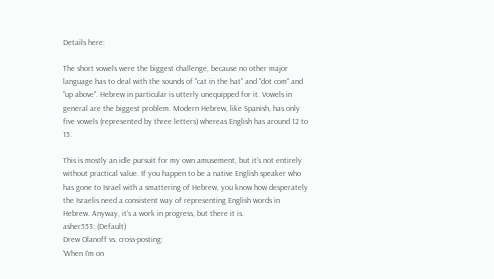Details here:

The short vowels were the biggest challenge, because no other major language has to deal with the sounds of "cat in the hat" and "dot com" and "up above". Hebrew in particular is utterly unequipped for it. Vowels in general are the biggest problem. Modern Hebrew, like Spanish, has only five vowels (represented by three letters) whereas English has around 12 to 15.

This is mostly an idle pursuit for my own amusement, but it's not entirely without practical value. If you happen to be a native English speaker who has gone to Israel with a smattering of Hebrew, you know how desperately the Israelis need a consistent way of representing English words in Hebrew. Anyway, it's a work in progress, but there it is.
asher553: (Default)
Drew Olanoff vs. cross-posting:
'When I’m on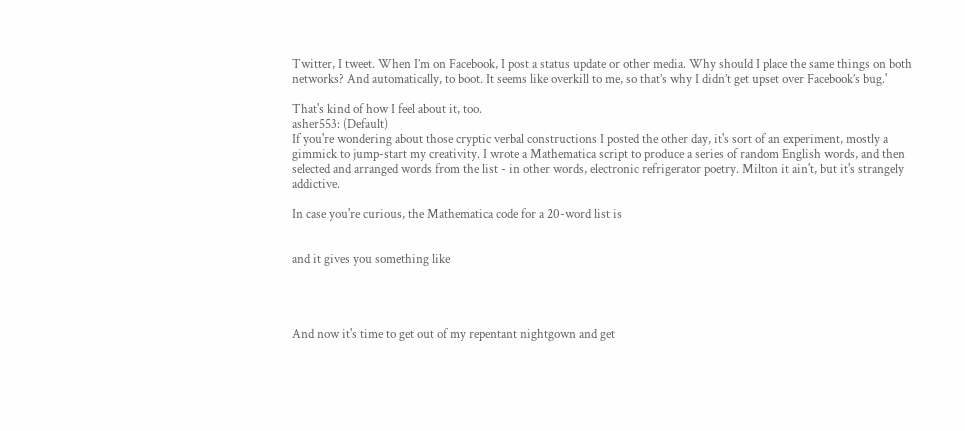Twitter, I tweet. When I’m on Facebook, I post a status update or other media. Why should I place the same things on both networks? And automatically, to boot. It seems like overkill to me, so that’s why I didn’t get upset over Facebook’s bug.'

That's kind of how I feel about it, too.
asher553: (Default)
If you're wondering about those cryptic verbal constructions I posted the other day, it's sort of an experiment, mostly a gimmick to jump-start my creativity. I wrote a Mathematica script to produce a series of random English words, and then selected and arranged words from the list - in other words, electronic refrigerator poetry. Milton it ain't, but it's strangely addictive.

In case you're curious, the Mathematica code for a 20-word list is


and it gives you something like




And now it's time to get out of my repentant nightgown and get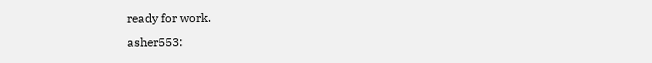ready for work.
asher553: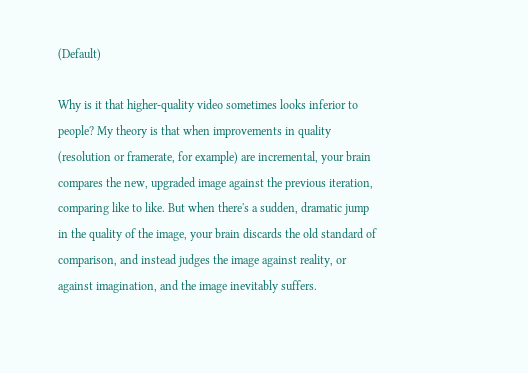(Default)

Why is it that higher-quality video sometimes looks inferior to people? My theory is that when improvements in quality (resolution or framerate, for example) are incremental, your brain compares the new, upgraded image against the previous iteration, comparing like to like. But when there's a sudden, dramatic jump in the quality of the image, your brain discards the old standard of comparison, and instead judges the image against reality, or against imagination, and the image inevitably suffers.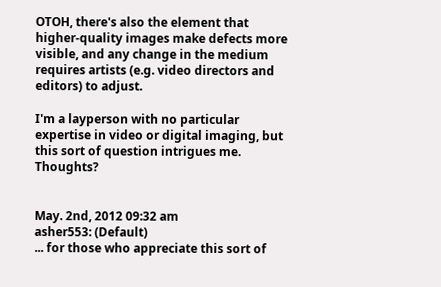OTOH, there's also the element that higher-quality images make defects more visible, and any change in the medium requires artists (e.g. video directors and editors) to adjust.

I'm a layperson with no particular expertise in video or digital imaging, but this sort of question intrigues me. Thoughts?


May. 2nd, 2012 09:32 am
asher553: (Default)
... for those who appreciate this sort of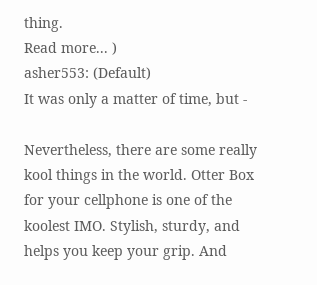thing.
Read more... )
asher553: (Default)
It was only a matter of time, but -

Nevertheless, there are some really kool things in the world. Otter Box for your cellphone is one of the koolest IMO. Stylish, sturdy, and helps you keep your grip. And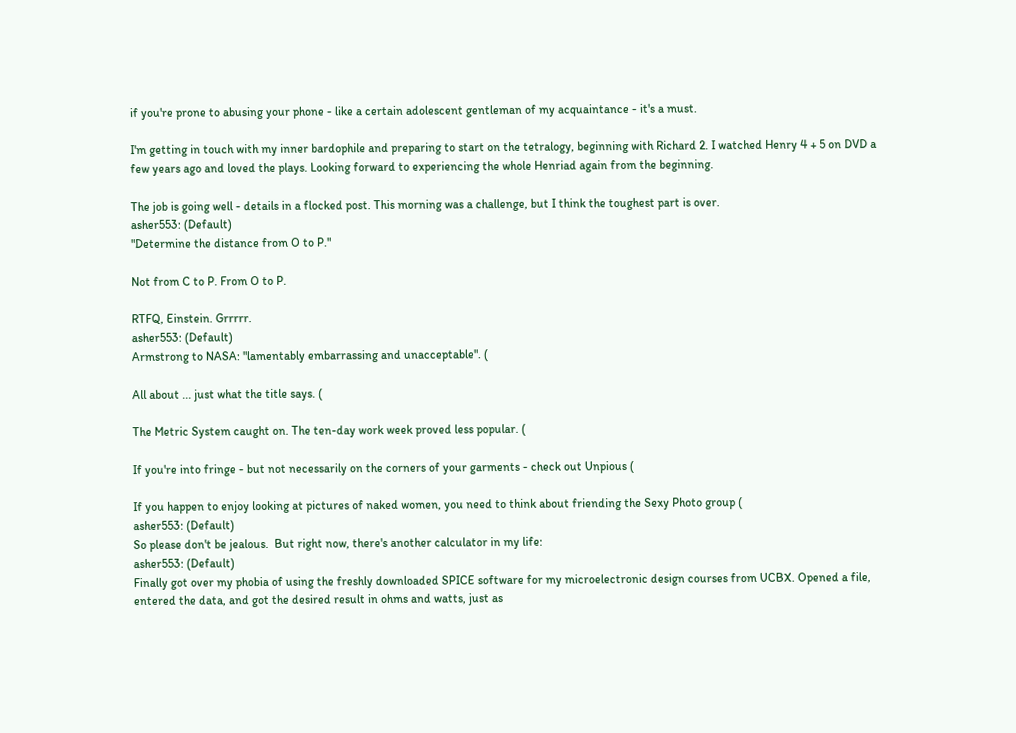if you're prone to abusing your phone - like a certain adolescent gentleman of my acquaintance - it's a must.

I'm getting in touch with my inner bardophile and preparing to start on the tetralogy, beginning with Richard 2. I watched Henry 4 + 5 on DVD a few years ago and loved the plays. Looking forward to experiencing the whole Henriad again from the beginning.

The job is going well - details in a flocked post. This morning was a challenge, but I think the toughest part is over.
asher553: (Default)
"Determine the distance from O to P."

Not from C to P. From O to P.

RTFQ, Einstein. Grrrrr.
asher553: (Default)
Armstrong to NASA: "lamentably embarrassing and unacceptable". (

All about ... just what the title says. (

The Metric System caught on. The ten-day work week proved less popular. (

If you're into fringe - but not necessarily on the corners of your garments - check out Unpious (

If you happen to enjoy looking at pictures of naked women, you need to think about friending the Sexy Photo group (
asher553: (Default)
So please don't be jealous.  But right now, there's another calculator in my life:
asher553: (Default)
Finally got over my phobia of using the freshly downloaded SPICE software for my microelectronic design courses from UCBX. Opened a file, entered the data, and got the desired result in ohms and watts, just as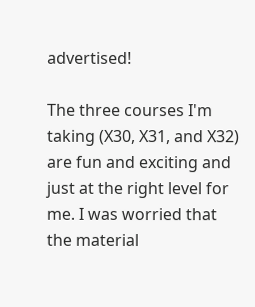advertised!

The three courses I'm taking (X30, X31, and X32) are fun and exciting and just at the right level for me. I was worried that the material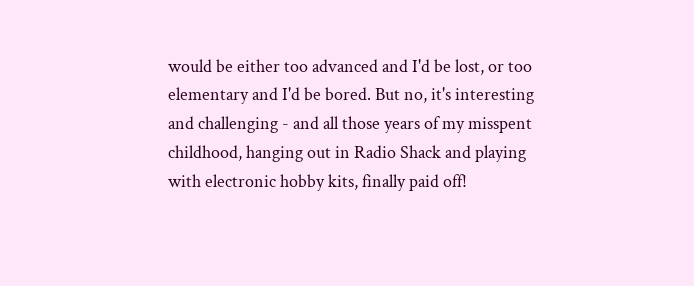would be either too advanced and I'd be lost, or too elementary and I'd be bored. But no, it's interesting and challenging - and all those years of my misspent childhood, hanging out in Radio Shack and playing with electronic hobby kits, finally paid off!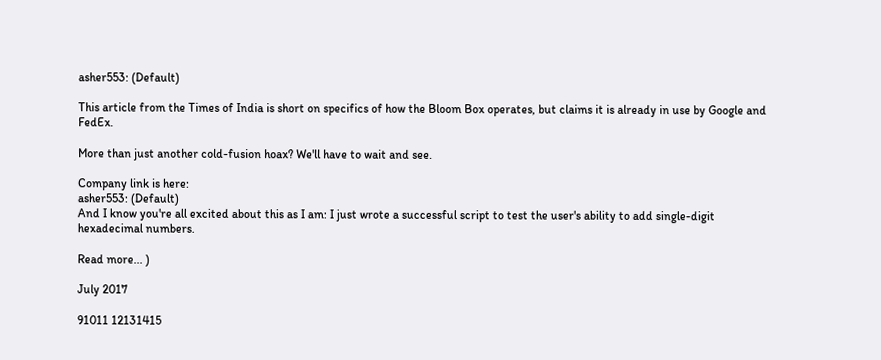asher553: (Default)

This article from the Times of India is short on specifics of how the Bloom Box operates, but claims it is already in use by Google and FedEx.

More than just another cold-fusion hoax? We'll have to wait and see.

Company link is here:
asher553: (Default)
And I know you're all excited about this as I am: I just wrote a successful script to test the user's ability to add single-digit hexadecimal numbers.

Read more... )

July 2017

91011 12131415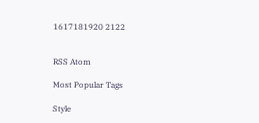1617181920 2122


RSS Atom

Most Popular Tags

Style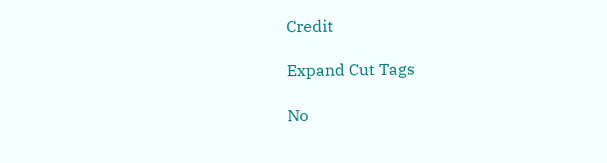Credit

Expand Cut Tags

No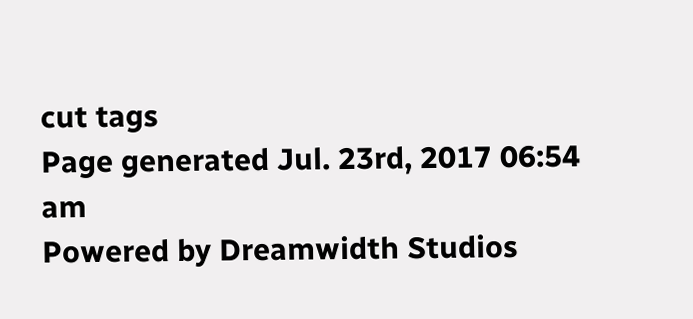cut tags
Page generated Jul. 23rd, 2017 06:54 am
Powered by Dreamwidth Studios